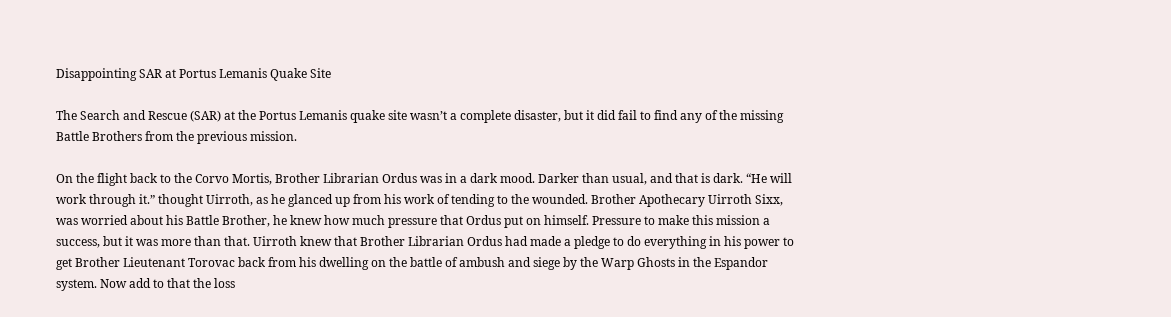Disappointing SAR at Portus Lemanis Quake Site

The Search and Rescue (SAR) at the Portus Lemanis quake site wasn’t a complete disaster, but it did fail to find any of the missing Battle Brothers from the previous mission.

On the flight back to the Corvo Mortis, Brother Librarian Ordus was in a dark mood. Darker than usual, and that is dark. “He will work through it.” thought Uirroth, as he glanced up from his work of tending to the wounded. Brother Apothecary Uirroth Sixx, was worried about his Battle Brother, he knew how much pressure that Ordus put on himself. Pressure to make this mission a success, but it was more than that. Uirroth knew that Brother Librarian Ordus had made a pledge to do everything in his power to get Brother Lieutenant Torovac back from his dwelling on the battle of ambush and siege by the Warp Ghosts in the Espandor system. Now add to that the loss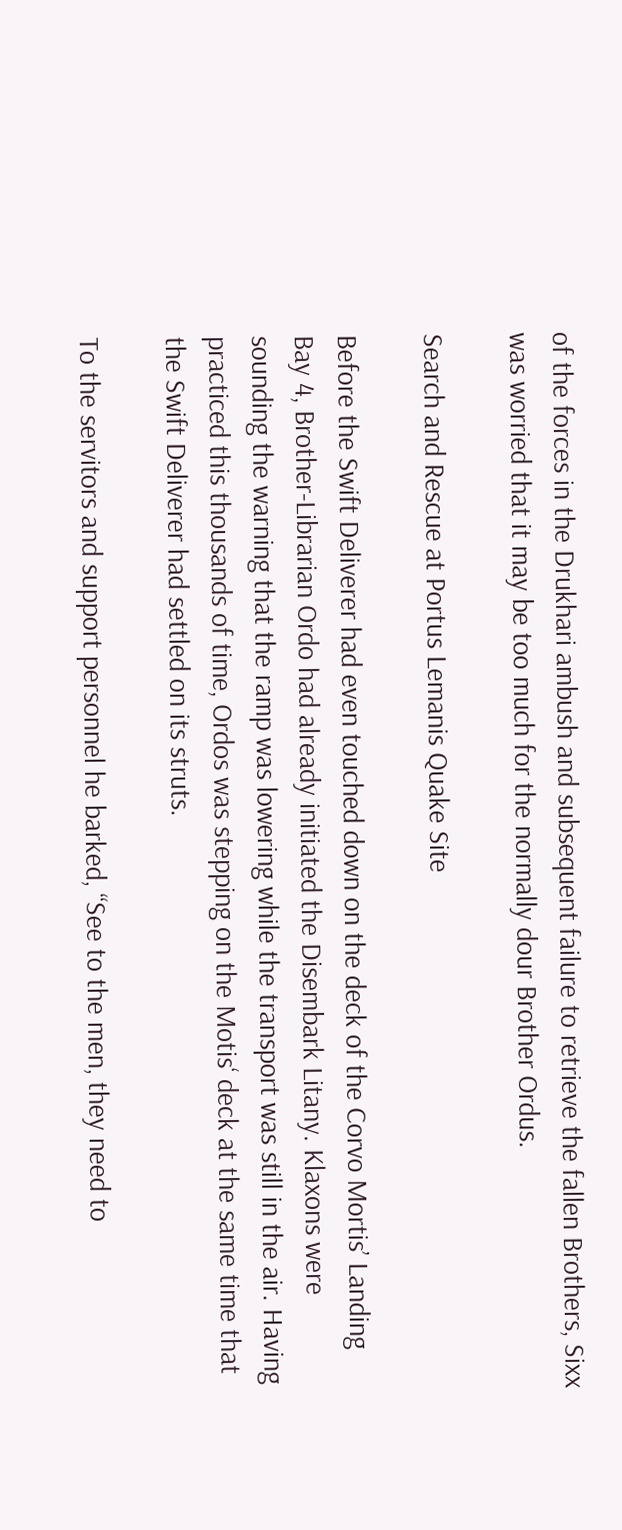of the forces in the Drukhari ambush and subsequent failure to retrieve the fallen Brothers, Sixx was worried that it may be too much for the normally dour Brother Ordus.

Search and Rescue at Portus Lemanis Quake Site

Before the Swift Deliverer had even touched down on the deck of the Corvo Mortis’ Landing Bay 4, Brother-Librarian Ordo had already initiated the Disembark Litany. Klaxons were sounding the warning that the ramp was lowering while the transport was still in the air. Having practiced this thousands of time, Ordos was stepping on the Motis‘ deck at the same time that the Swift Deliverer had settled on its struts.

To the servitors and support personnel he barked, “See to the men, they need to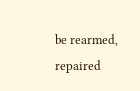be rearmed, repaired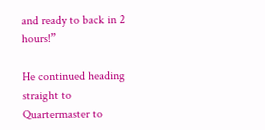and ready to back in 2 hours!”

He continued heading straight to Quartermaster to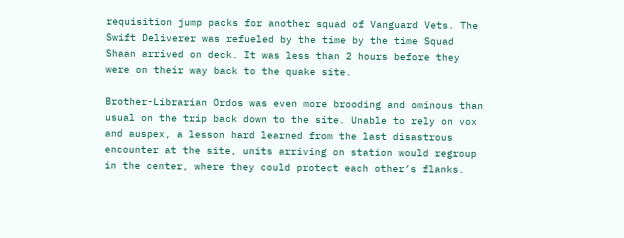requisition jump packs for another squad of Vanguard Vets. The Swift Deliverer was refueled by the time by the time Squad Shaan arrived on deck. It was less than 2 hours before they were on their way back to the quake site.

Brother-Librarian Ordos was even more brooding and ominous than usual on the trip back down to the site. Unable to rely on vox and auspex, a lesson hard learned from the last disastrous encounter at the site, units arriving on station would regroup in the center, where they could protect each other’s flanks.